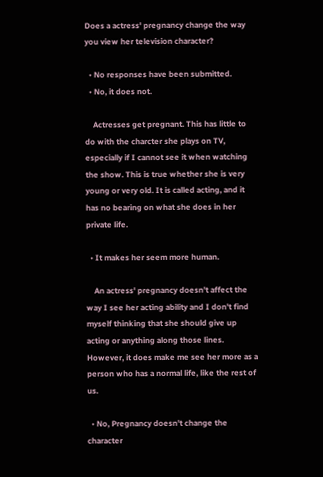Does a actress' pregnancy change the way you view her television character?

  • No responses have been submitted.
  • No, it does not.

    Actresses get pregnant. This has little to do with the charcter she plays on TV, especially if I cannot see it when watching the show. This is true whether she is very young or very old. It is called acting, and it has no bearing on what she does in her private life.

  • It makes her seem more human.

    An actress' pregnancy doesn't affect the way I see her acting ability and I don't find myself thinking that she should give up acting or anything along those lines. However, it does make me see her more as a person who has a normal life, like the rest of us.

  • No, Pregnancy doesn't change the character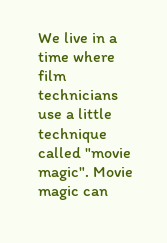We live in a time where film technicians use a little technique called "movie magic". Movie magic can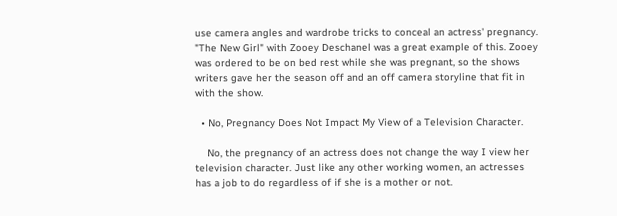use camera angles and wardrobe tricks to conceal an actress' pregnancy. "The New Girl" with Zooey Deschanel was a great example of this. Zooey was ordered to be on bed rest while she was pregnant, so the shows writers gave her the season off and an off camera storyline that fit in with the show.

  • No, Pregnancy Does Not Impact My View of a Television Character.

    No, the pregnancy of an actress does not change the way I view her television character. Just like any other working women, an actresses has a job to do regardless of if she is a mother or not.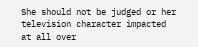She should not be judged or her television character impacted at all over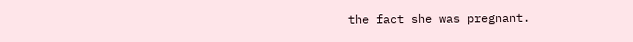the fact she was pregnant.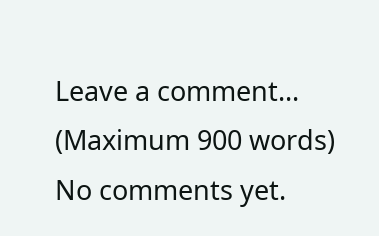Leave a comment...
(Maximum 900 words)
No comments yet.